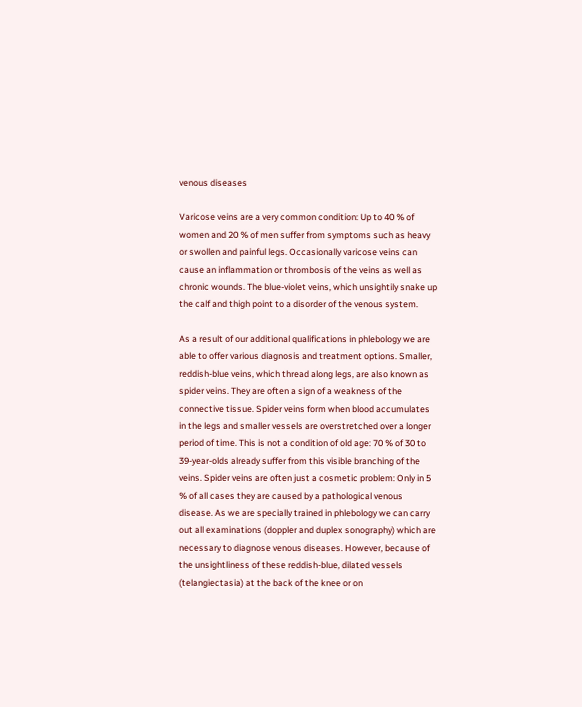venous diseases

Varicose veins are a very common condition: Up to 40 % of women and 20 % of men suffer from symptoms such as heavy or swollen and painful legs. Occasionally varicose veins can cause an inflammation or thrombosis of the veins as well as chronic wounds. The blue-violet veins, which unsightily snake up the calf and thigh point to a disorder of the venous system.

As a result of our additional qualifications in phlebology we are able to offer various diagnosis and treatment options. Smaller, reddish-blue veins, which thread along legs, are also known as spider veins. They are often a sign of a weakness of the connective tissue. Spider veins form when blood accumulates in the legs and smaller vessels are overstretched over a longer period of time. This is not a condition of old age: 70 % of 30 to 39-year-olds already suffer from this visible branching of the veins. Spider veins are often just a cosmetic problem: Only in 5 % of all cases they are caused by a pathological venous disease. As we are specially trained in phlebology we can carry out all examinations (doppler and duplex sonography) which are necessary to diagnose venous diseases. However, because of the unsightliness of these reddish-blue, dilated vessels (telangiectasia) at the back of the knee or on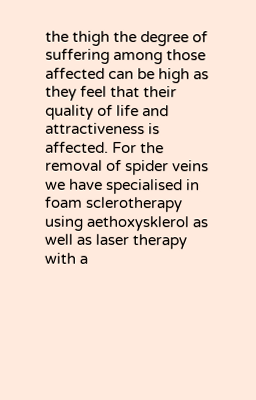the thigh the degree of suffering among those affected can be high as they feel that their quality of life and attractiveness is affected. For the removal of spider veins we have specialised in foam sclerotherapy using aethoxysklerol as well as laser therapy with a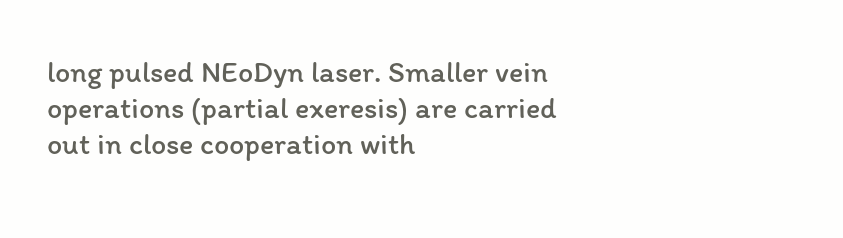long pulsed NEoDyn laser. Smaller vein operations (partial exeresis) are carried out in close cooperation with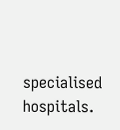specialised hospitals.